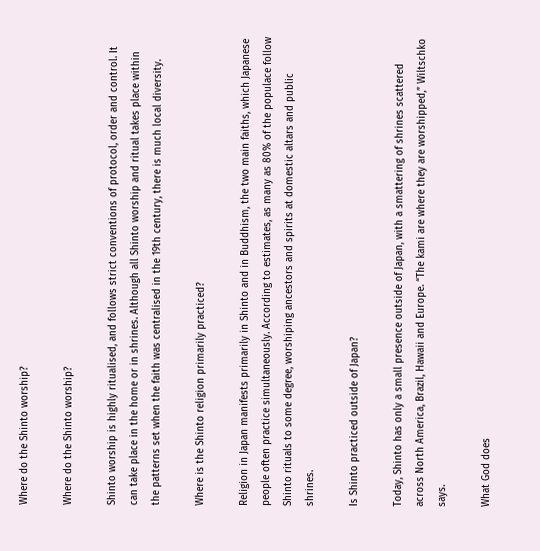Where do the Shinto worship?

Where do the Shinto worship?

Shinto worship is highly ritualised, and follows strict conventions of protocol, order and control. It can take place in the home or in shrines. Although all Shinto worship and ritual takes place within the patterns set when the faith was centralised in the 19th century, there is much local diversity.

Where is the Shinto religion primarily practiced?

Religion in Japan manifests primarily in Shinto and in Buddhism, the two main faiths, which Japanese people often practice simultaneously. According to estimates, as many as 80% of the populace follow Shinto rituals to some degree, worshiping ancestors and spirits at domestic altars and public shrines.

Is Shinto practiced outside of Japan?

Today, Shinto has only a small presence outside of Japan, with a smattering of shrines scattered across North America, Brazil, Hawaii and Europe. “The kami are where they are worshipped,” Wiltschko says.

What God does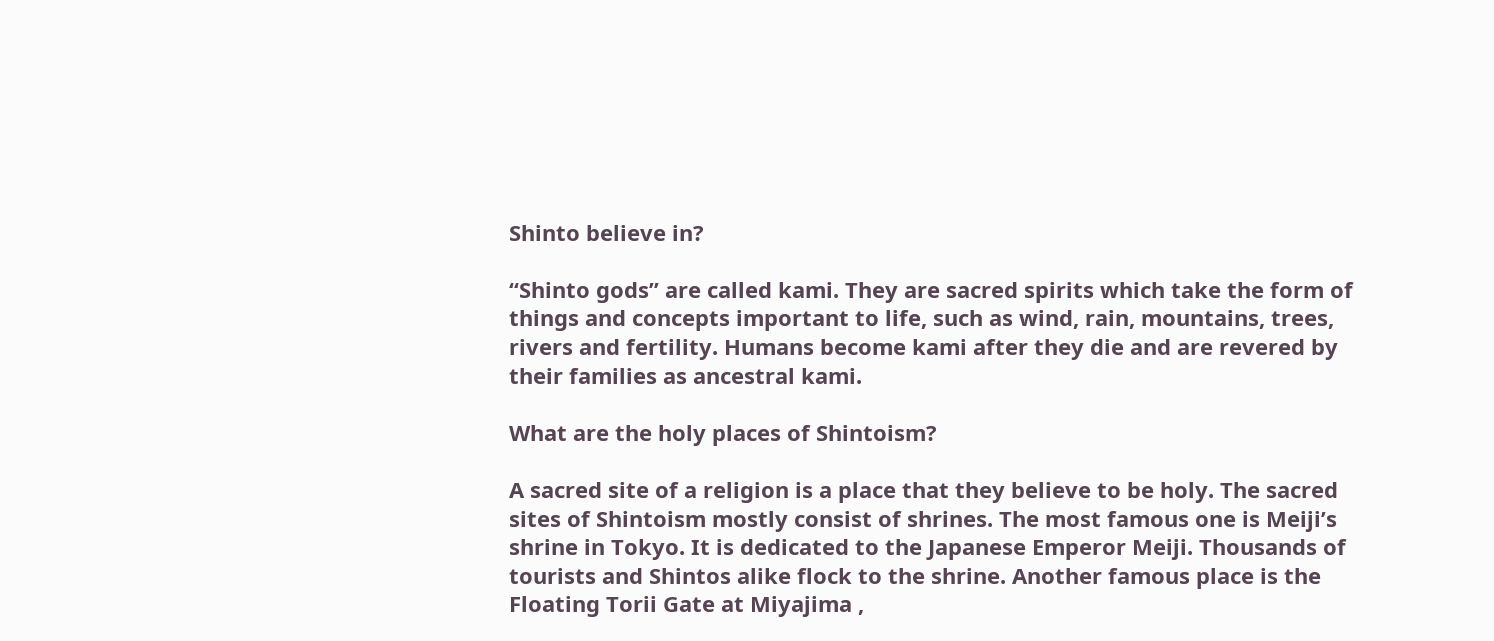Shinto believe in?

“Shinto gods” are called kami. They are sacred spirits which take the form of things and concepts important to life, such as wind, rain, mountains, trees, rivers and fertility. Humans become kami after they die and are revered by their families as ancestral kami.

What are the holy places of Shintoism?

A sacred site of a religion is a place that they believe to be holy. The sacred sites of Shintoism mostly consist of shrines. The most famous one is Meiji’s shrine in Tokyo. It is dedicated to the Japanese Emperor Meiji. Thousands of tourists and Shintos alike flock to the shrine. Another famous place is the Floating Torii Gate at Miyajima ,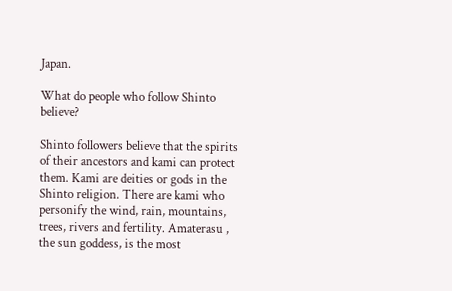Japan.

What do people who follow Shinto believe?

Shinto followers believe that the spirits of their ancestors and kami can protect them. Kami are deities or gods in the Shinto religion. There are kami who personify the wind, rain, mountains, trees, rivers and fertility. Amaterasu , the sun goddess, is the most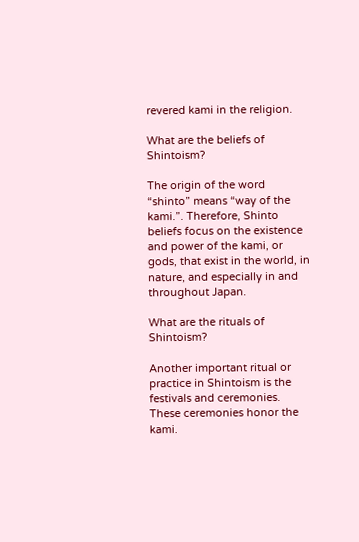revered kami in the religion.

What are the beliefs of Shintoism?

The origin of the word “shinto” means “way of the kami.”. Therefore, Shinto beliefs focus on the existence and power of the kami, or gods, that exist in the world, in nature, and especially in and throughout Japan.

What are the rituals of Shintoism?

Another important ritual or practice in Shintoism is the festivals and ceremonies. These ceremonies honor the kami.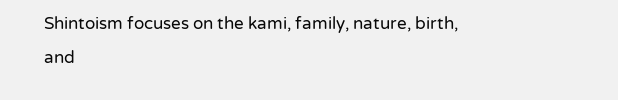Shintoism focuses on the kami, family, nature, birth, and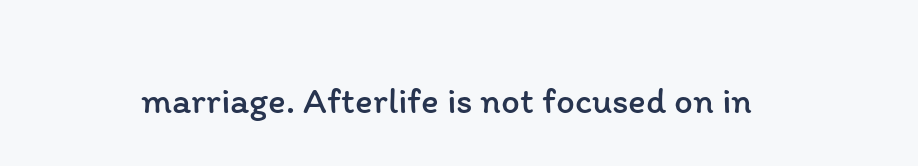marriage. Afterlife is not focused on in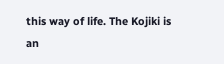this way of life. The Kojiki is an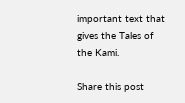important text that gives the Tales of the Kami.

Share this post